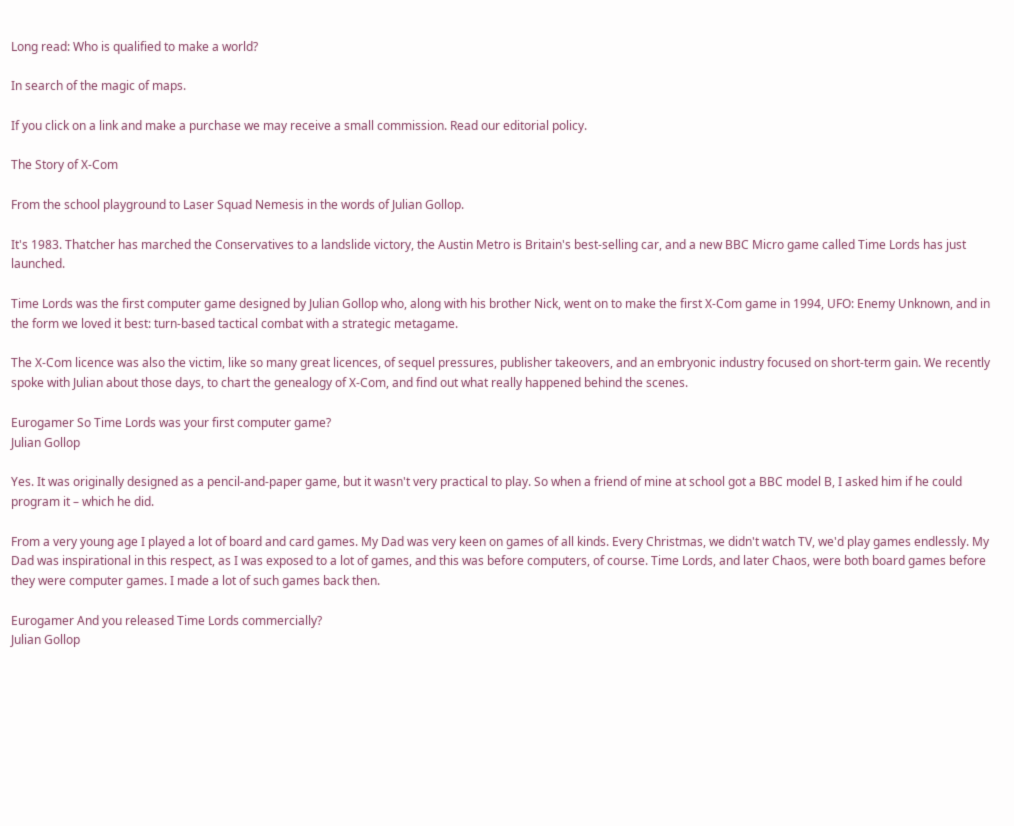Long read: Who is qualified to make a world?

In search of the magic of maps.

If you click on a link and make a purchase we may receive a small commission. Read our editorial policy.

The Story of X-Com

From the school playground to Laser Squad Nemesis in the words of Julian Gollop.

It's 1983. Thatcher has marched the Conservatives to a landslide victory, the Austin Metro is Britain's best-selling car, and a new BBC Micro game called Time Lords has just launched.

Time Lords was the first computer game designed by Julian Gollop who, along with his brother Nick, went on to make the first X-Com game in 1994, UFO: Enemy Unknown, and in the form we loved it best: turn-based tactical combat with a strategic metagame.

The X-Com licence was also the victim, like so many great licences, of sequel pressures, publisher takeovers, and an embryonic industry focused on short-term gain. We recently spoke with Julian about those days, to chart the genealogy of X-Com, and find out what really happened behind the scenes.

Eurogamer So Time Lords was your first computer game?
Julian Gollop

Yes. It was originally designed as a pencil-and-paper game, but it wasn't very practical to play. So when a friend of mine at school got a BBC model B, I asked him if he could program it – which he did.

From a very young age I played a lot of board and card games. My Dad was very keen on games of all kinds. Every Christmas, we didn't watch TV, we'd play games endlessly. My Dad was inspirational in this respect, as I was exposed to a lot of games, and this was before computers, of course. Time Lords, and later Chaos, were both board games before they were computer games. I made a lot of such games back then.

Eurogamer And you released Time Lords commercially?
Julian Gollop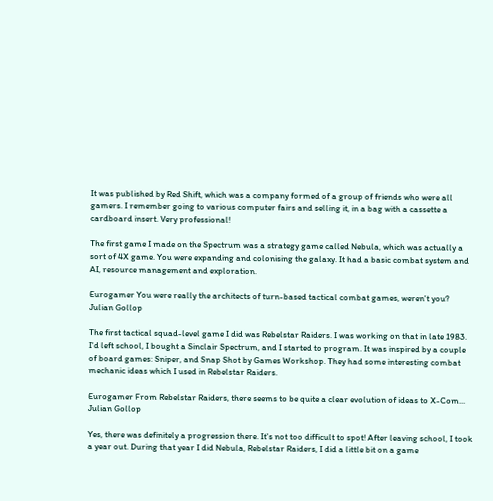It was published by Red Shift, which was a company formed of a group of friends who were all gamers. I remember going to various computer fairs and selling it, in a bag with a cassette a cardboard insert. Very professional!

The first game I made on the Spectrum was a strategy game called Nebula, which was actually a sort of 4X game. You were expanding and colonising the galaxy. It had a basic combat system and AI, resource management and exploration.

Eurogamer You were really the architects of turn-based tactical combat games, weren't you?
Julian Gollop

The first tactical squad-level game I did was Rebelstar Raiders. I was working on that in late 1983. I'd left school, I bought a Sinclair Spectrum, and I started to program. It was inspired by a couple of board games: Sniper, and Snap Shot by Games Workshop. They had some interesting combat mechanic ideas which I used in Rebelstar Raiders.

Eurogamer From Rebelstar Raiders, there seems to be quite a clear evolution of ideas to X-Com...
Julian Gollop

Yes, there was definitely a progression there. It's not too difficult to spot! After leaving school, I took a year out. During that year I did Nebula, Rebelstar Raiders, I did a little bit on a game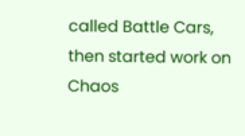called Battle Cars, then started work on Chaos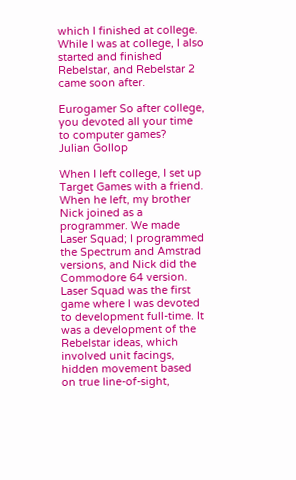which I finished at college. While I was at college, I also started and finished Rebelstar, and Rebelstar 2 came soon after.

Eurogamer So after college, you devoted all your time to computer games?
Julian Gollop

When I left college, I set up Target Games with a friend. When he left, my brother Nick joined as a programmer. We made Laser Squad; I programmed the Spectrum and Amstrad versions, and Nick did the Commodore 64 version. Laser Squad was the first game where I was devoted to development full-time. It was a development of the Rebelstar ideas, which involved unit facings, hidden movement based on true line-of-sight,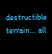destructible terrain... all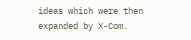ideas which were then expanded by X-Com.